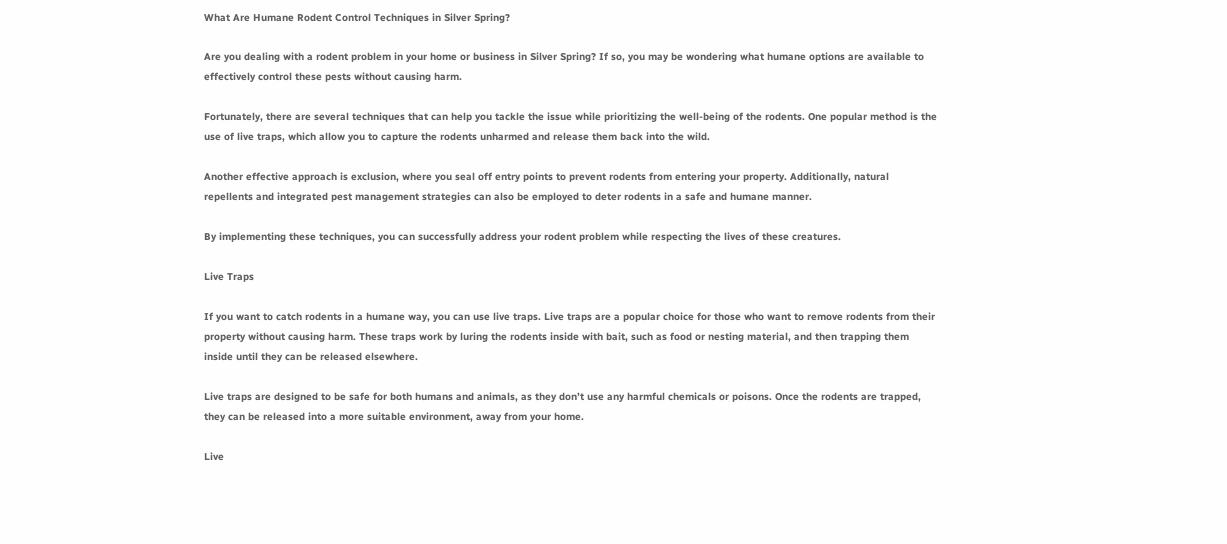What Are Humane Rodent Control Techniques in Silver Spring?

Are you dealing with a rodent problem in your home or business in Silver Spring? If so, you may be wondering what humane options are available to effectively control these pests without causing harm.

Fortunately, there are several techniques that can help you tackle the issue while prioritizing the well-being of the rodents. One popular method is the use of live traps, which allow you to capture the rodents unharmed and release them back into the wild.

Another effective approach is exclusion, where you seal off entry points to prevent rodents from entering your property. Additionally, natural repellents and integrated pest management strategies can also be employed to deter rodents in a safe and humane manner.

By implementing these techniques, you can successfully address your rodent problem while respecting the lives of these creatures.

Live Traps

If you want to catch rodents in a humane way, you can use live traps. Live traps are a popular choice for those who want to remove rodents from their property without causing harm. These traps work by luring the rodents inside with bait, such as food or nesting material, and then trapping them inside until they can be released elsewhere.

Live traps are designed to be safe for both humans and animals, as they don’t use any harmful chemicals or poisons. Once the rodents are trapped, they can be released into a more suitable environment, away from your home.

Live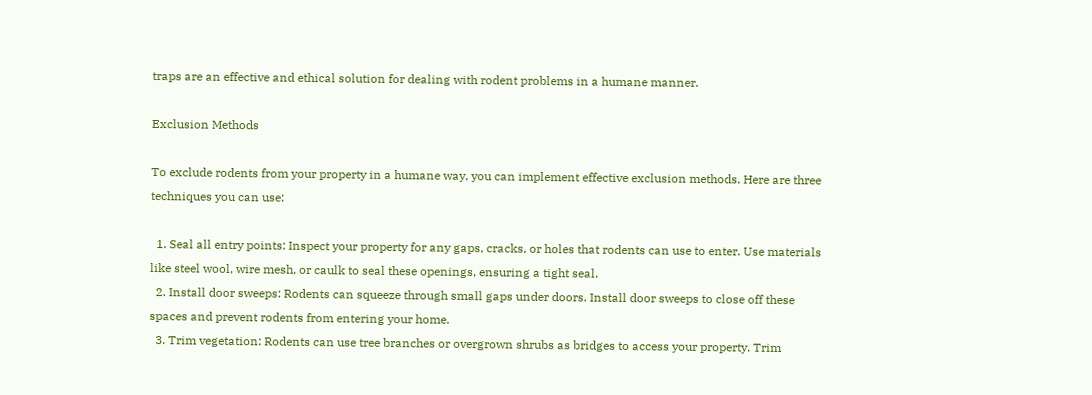traps are an effective and ethical solution for dealing with rodent problems in a humane manner.

Exclusion Methods

To exclude rodents from your property in a humane way, you can implement effective exclusion methods. Here are three techniques you can use:

  1. Seal all entry points: Inspect your property for any gaps, cracks, or holes that rodents can use to enter. Use materials like steel wool, wire mesh, or caulk to seal these openings, ensuring a tight seal.
  2. Install door sweeps: Rodents can squeeze through small gaps under doors. Install door sweeps to close off these spaces and prevent rodents from entering your home.
  3. Trim vegetation: Rodents can use tree branches or overgrown shrubs as bridges to access your property. Trim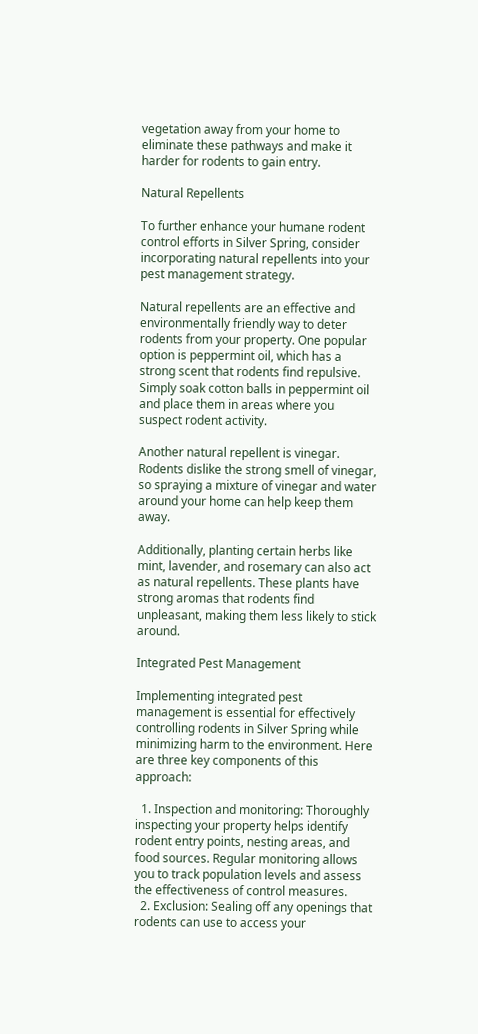vegetation away from your home to eliminate these pathways and make it harder for rodents to gain entry.

Natural Repellents

To further enhance your humane rodent control efforts in Silver Spring, consider incorporating natural repellents into your pest management strategy.

Natural repellents are an effective and environmentally friendly way to deter rodents from your property. One popular option is peppermint oil, which has a strong scent that rodents find repulsive. Simply soak cotton balls in peppermint oil and place them in areas where you suspect rodent activity.

Another natural repellent is vinegar. Rodents dislike the strong smell of vinegar, so spraying a mixture of vinegar and water around your home can help keep them away.

Additionally, planting certain herbs like mint, lavender, and rosemary can also act as natural repellents. These plants have strong aromas that rodents find unpleasant, making them less likely to stick around.

Integrated Pest Management

Implementing integrated pest management is essential for effectively controlling rodents in Silver Spring while minimizing harm to the environment. Here are three key components of this approach:

  1. Inspection and monitoring: Thoroughly inspecting your property helps identify rodent entry points, nesting areas, and food sources. Regular monitoring allows you to track population levels and assess the effectiveness of control measures.
  2. Exclusion: Sealing off any openings that rodents can use to access your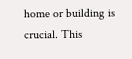home or building is crucial. This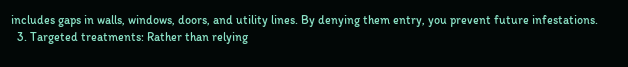includes gaps in walls, windows, doors, and utility lines. By denying them entry, you prevent future infestations.
  3. Targeted treatments: Rather than relying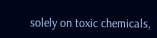solely on toxic chemicals,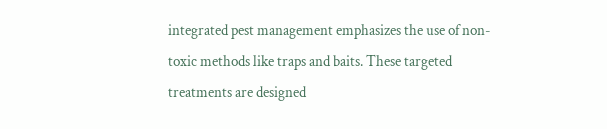integrated pest management emphasizes the use of non-toxic methods like traps and baits. These targeted treatments are designed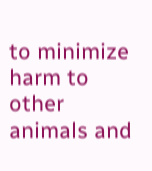to minimize harm to other animals and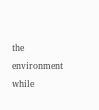the environment while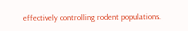effectively controlling rodent populations.